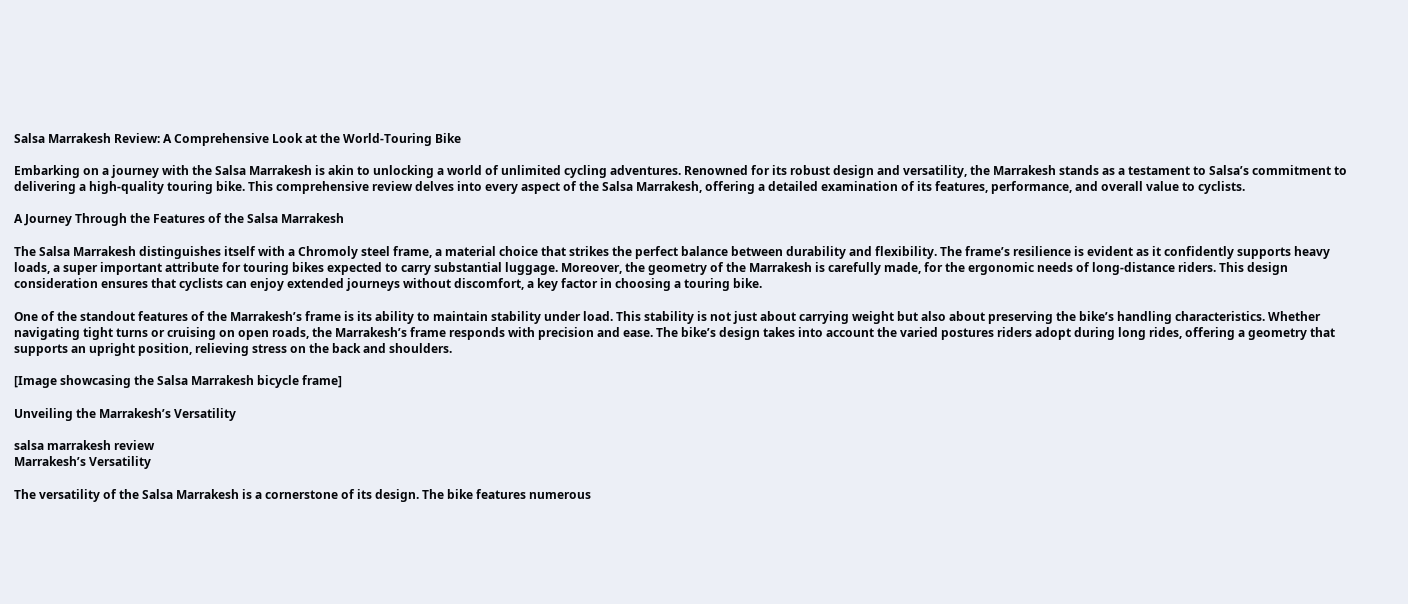Salsa Marrakesh Review: A Comprehensive Look at the World-Touring Bike

Embarking on a journey with the Salsa Marrakesh is akin to unlocking a world of unlimited cycling adventures. Renowned for its robust design and versatility, the Marrakesh stands as a testament to Salsa’s commitment to delivering a high-quality touring bike. This comprehensive review delves into every aspect of the Salsa Marrakesh, offering a detailed examination of its features, performance, and overall value to cyclists.

A Journey Through the Features of the Salsa Marrakesh

The Salsa Marrakesh distinguishes itself with a Chromoly steel frame, a material choice that strikes the perfect balance between durability and flexibility. The frame’s resilience is evident as it confidently supports heavy loads, a super important attribute for touring bikes expected to carry substantial luggage. Moreover, the geometry of the Marrakesh is carefully made, for the ergonomic needs of long-distance riders. This design consideration ensures that cyclists can enjoy extended journeys without discomfort, a key factor in choosing a touring bike.

One of the standout features of the Marrakesh’s frame is its ability to maintain stability under load. This stability is not just about carrying weight but also about preserving the bike’s handling characteristics. Whether navigating tight turns or cruising on open roads, the Marrakesh’s frame responds with precision and ease. The bike’s design takes into account the varied postures riders adopt during long rides, offering a geometry that supports an upright position, relieving stress on the back and shoulders.

[Image showcasing the Salsa Marrakesh bicycle frame]

Unveiling the Marrakesh’s Versatility

salsa marrakesh review
Marrakesh’s Versatility

The versatility of the Salsa Marrakesh is a cornerstone of its design. The bike features numerous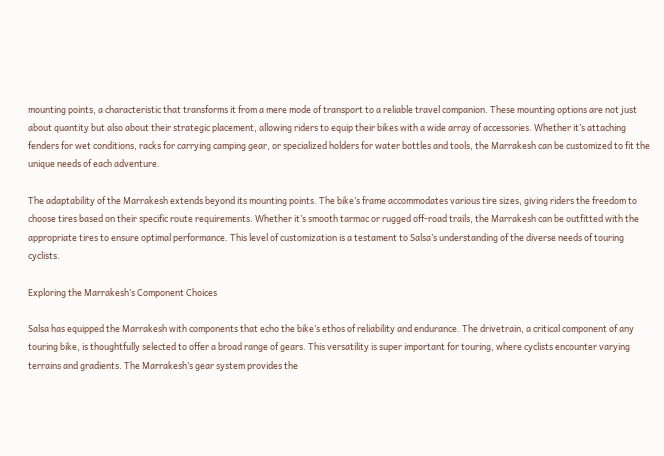mounting points, a characteristic that transforms it from a mere mode of transport to a reliable travel companion. These mounting options are not just about quantity but also about their strategic placement, allowing riders to equip their bikes with a wide array of accessories. Whether it’s attaching fenders for wet conditions, racks for carrying camping gear, or specialized holders for water bottles and tools, the Marrakesh can be customized to fit the unique needs of each adventure.

The adaptability of the Marrakesh extends beyond its mounting points. The bike’s frame accommodates various tire sizes, giving riders the freedom to choose tires based on their specific route requirements. Whether it’s smooth tarmac or rugged off-road trails, the Marrakesh can be outfitted with the appropriate tires to ensure optimal performance. This level of customization is a testament to Salsa’s understanding of the diverse needs of touring cyclists.

Exploring the Marrakesh’s Component Choices

Salsa has equipped the Marrakesh with components that echo the bike’s ethos of reliability and endurance. The drivetrain, a critical component of any touring bike, is thoughtfully selected to offer a broad range of gears. This versatility is super important for touring, where cyclists encounter varying terrains and gradients. The Marrakesh’s gear system provides the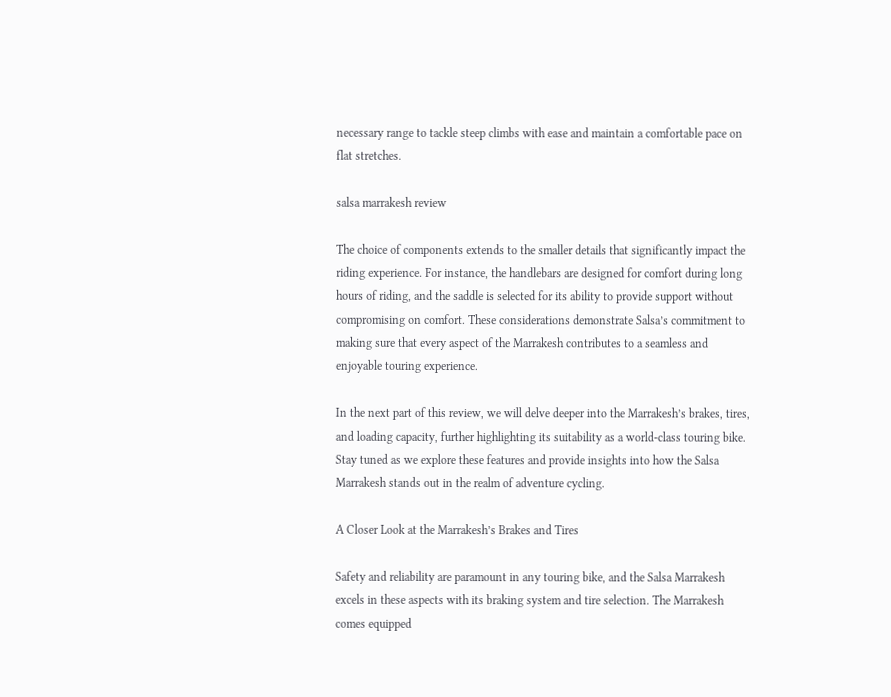necessary range to tackle steep climbs with ease and maintain a comfortable pace on flat stretches.

salsa marrakesh review

The choice of components extends to the smaller details that significantly impact the riding experience. For instance, the handlebars are designed for comfort during long hours of riding, and the saddle is selected for its ability to provide support without compromising on comfort. These considerations demonstrate Salsa’s commitment to making sure that every aspect of the Marrakesh contributes to a seamless and enjoyable touring experience.

In the next part of this review, we will delve deeper into the Marrakesh’s brakes, tires, and loading capacity, further highlighting its suitability as a world-class touring bike. Stay tuned as we explore these features and provide insights into how the Salsa Marrakesh stands out in the realm of adventure cycling.

A Closer Look at the Marrakesh’s Brakes and Tires

Safety and reliability are paramount in any touring bike, and the Salsa Marrakesh excels in these aspects with its braking system and tire selection. The Marrakesh comes equipped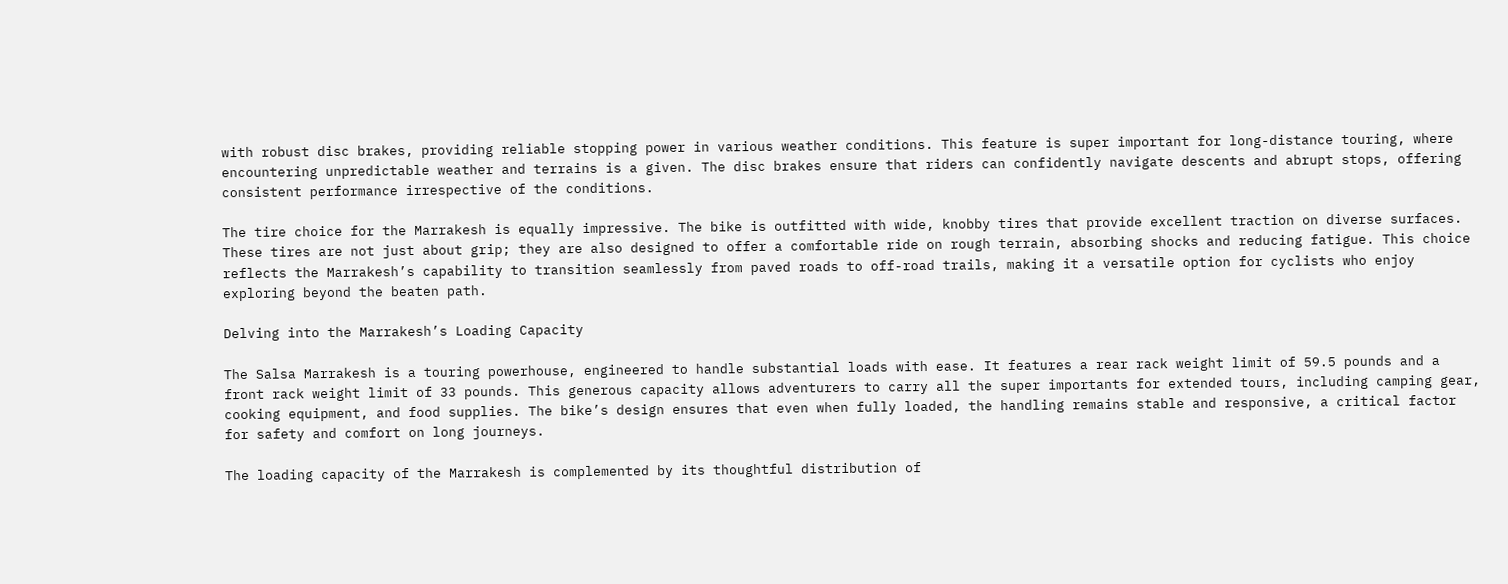with robust disc brakes, providing reliable stopping power in various weather conditions. This feature is super important for long-distance touring, where encountering unpredictable weather and terrains is a given. The disc brakes ensure that riders can confidently navigate descents and abrupt stops, offering consistent performance irrespective of the conditions.

The tire choice for the Marrakesh is equally impressive. The bike is outfitted with wide, knobby tires that provide excellent traction on diverse surfaces. These tires are not just about grip; they are also designed to offer a comfortable ride on rough terrain, absorbing shocks and reducing fatigue. This choice reflects the Marrakesh’s capability to transition seamlessly from paved roads to off-road trails, making it a versatile option for cyclists who enjoy exploring beyond the beaten path.

Delving into the Marrakesh’s Loading Capacity

The Salsa Marrakesh is a touring powerhouse, engineered to handle substantial loads with ease. It features a rear rack weight limit of 59.5 pounds and a front rack weight limit of 33 pounds. This generous capacity allows adventurers to carry all the super importants for extended tours, including camping gear, cooking equipment, and food supplies. The bike’s design ensures that even when fully loaded, the handling remains stable and responsive, a critical factor for safety and comfort on long journeys.

The loading capacity of the Marrakesh is complemented by its thoughtful distribution of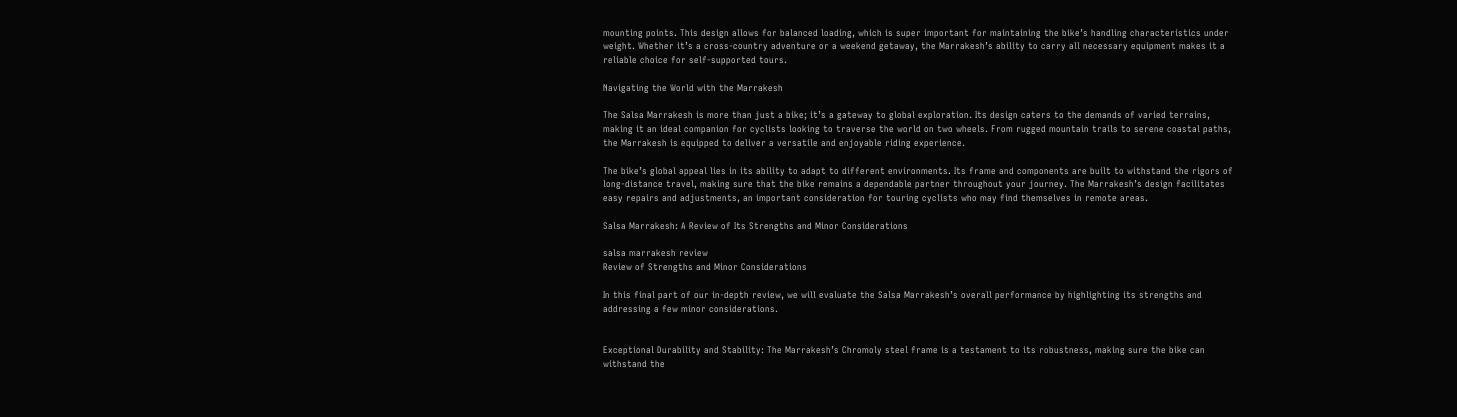mounting points. This design allows for balanced loading, which is super important for maintaining the bike’s handling characteristics under weight. Whether it’s a cross-country adventure or a weekend getaway, the Marrakesh’s ability to carry all necessary equipment makes it a reliable choice for self-supported tours.

Navigating the World with the Marrakesh

The Salsa Marrakesh is more than just a bike; it’s a gateway to global exploration. Its design caters to the demands of varied terrains, making it an ideal companion for cyclists looking to traverse the world on two wheels. From rugged mountain trails to serene coastal paths, the Marrakesh is equipped to deliver a versatile and enjoyable riding experience.

The bike’s global appeal lies in its ability to adapt to different environments. Its frame and components are built to withstand the rigors of long-distance travel, making sure that the bike remains a dependable partner throughout your journey. The Marrakesh’s design facilitates easy repairs and adjustments, an important consideration for touring cyclists who may find themselves in remote areas.

Salsa Marrakesh: A Review of Its Strengths and Minor Considerations

salsa marrakesh review
Review of Strengths and Minor Considerations

In this final part of our in-depth review, we will evaluate the Salsa Marrakesh’s overall performance by highlighting its strengths and addressing a few minor considerations.


Exceptional Durability and Stability: The Marrakesh’s Chromoly steel frame is a testament to its robustness, making sure the bike can withstand the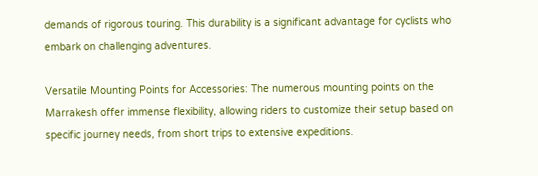demands of rigorous touring. This durability is a significant advantage for cyclists who embark on challenging adventures.

Versatile Mounting Points for Accessories: The numerous mounting points on the Marrakesh offer immense flexibility, allowing riders to customize their setup based on specific journey needs, from short trips to extensive expeditions.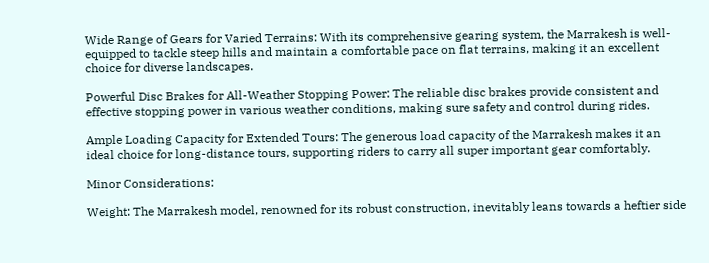Wide Range of Gears for Varied Terrains: With its comprehensive gearing system, the Marrakesh is well-equipped to tackle steep hills and maintain a comfortable pace on flat terrains, making it an excellent choice for diverse landscapes.

Powerful Disc Brakes for All-Weather Stopping Power: The reliable disc brakes provide consistent and effective stopping power in various weather conditions, making sure safety and control during rides.

Ample Loading Capacity for Extended Tours: The generous load capacity of the Marrakesh makes it an ideal choice for long-distance tours, supporting riders to carry all super important gear comfortably.

Minor Considerations:

Weight: The Marrakesh model, renowned for its robust construction, inevitably leans towards a heftier side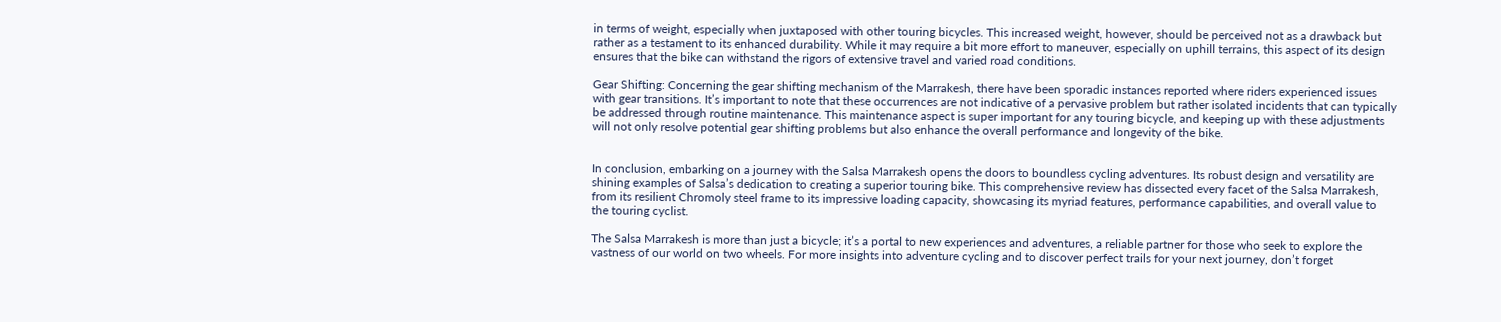in terms of weight, especially when juxtaposed with other touring bicycles. This increased weight, however, should be perceived not as a drawback but rather as a testament to its enhanced durability. While it may require a bit more effort to maneuver, especially on uphill terrains, this aspect of its design ensures that the bike can withstand the rigors of extensive travel and varied road conditions.

Gear Shifting: Concerning the gear shifting mechanism of the Marrakesh, there have been sporadic instances reported where riders experienced issues with gear transitions. It’s important to note that these occurrences are not indicative of a pervasive problem but rather isolated incidents that can typically be addressed through routine maintenance. This maintenance aspect is super important for any touring bicycle, and keeping up with these adjustments will not only resolve potential gear shifting problems but also enhance the overall performance and longevity of the bike.


In conclusion, embarking on a journey with the Salsa Marrakesh opens the doors to boundless cycling adventures. Its robust design and versatility are shining examples of Salsa’s dedication to creating a superior touring bike. This comprehensive review has dissected every facet of the Salsa Marrakesh, from its resilient Chromoly steel frame to its impressive loading capacity, showcasing its myriad features, performance capabilities, and overall value to the touring cyclist.

The Salsa Marrakesh is more than just a bicycle; it’s a portal to new experiences and adventures, a reliable partner for those who seek to explore the vastness of our world on two wheels. For more insights into adventure cycling and to discover perfect trails for your next journey, don’t forget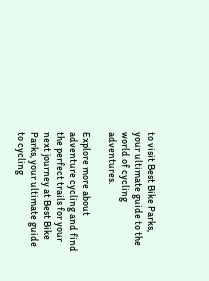to visit Best Bike Parks, your ultimate guide to the world of cycling adventures.

Explore more about adventure cycling and find the perfect trails for your next journey at Best Bike Parks, your ultimate guide to cycling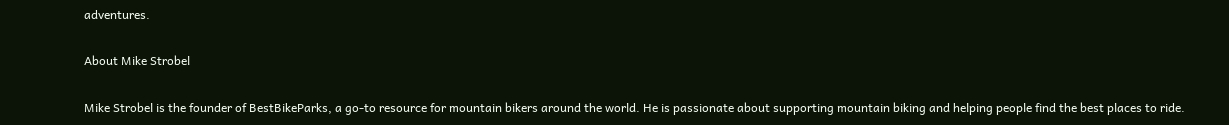adventures.

About Mike Strobel

Mike Strobel is the founder of BestBikeParks, a go-to resource for mountain bikers around the world. He is passionate about supporting mountain biking and helping people find the best places to ride.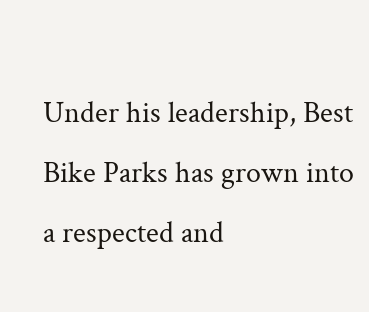Under his leadership, Best Bike Parks has grown into a respected and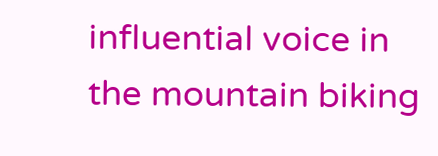influential voice in the mountain biking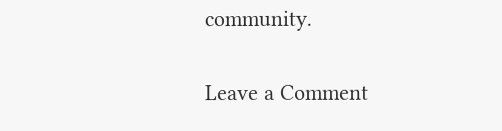community.

Leave a Comment